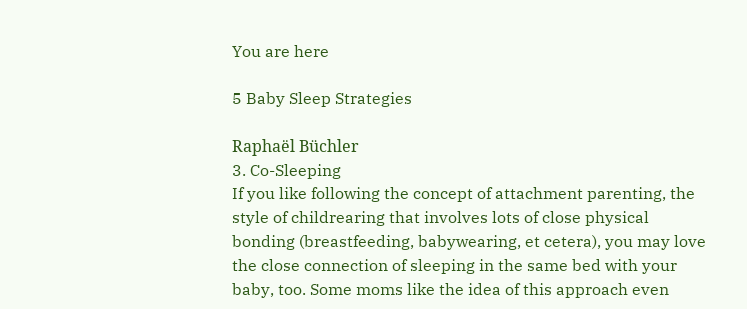You are here

5 Baby Sleep Strategies

Raphaël Büchler
3. Co-Sleeping
If you like following the concept of attachment parenting, the style of childrearing that involves lots of close physical bonding (breastfeeding, babywearing, et cetera), you may love the close connection of sleeping in the same bed with your baby, too. Some moms like the idea of this approach even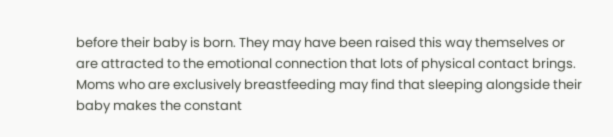before their baby is born. They may have been raised this way themselves or are attracted to the emotional connection that lots of physical contact brings. Moms who are exclusively breastfeeding may find that sleeping alongside their baby makes the constant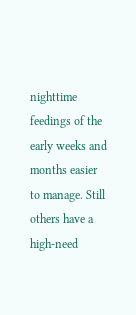nighttime feedings of the early weeks and months easier to manage. Still others have a high-need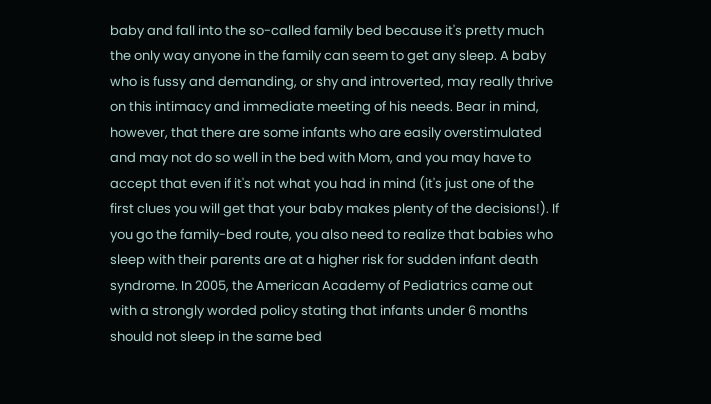baby and fall into the so-called family bed because it's pretty much the only way anyone in the family can seem to get any sleep. A baby who is fussy and demanding, or shy and introverted, may really thrive on this intimacy and immediate meeting of his needs. Bear in mind, however, that there are some infants who are easily overstimulated and may not do so well in the bed with Mom, and you may have to accept that even if it's not what you had in mind (it's just one of the first clues you will get that your baby makes plenty of the decisions!). If you go the family-bed route, you also need to realize that babies who sleep with their parents are at a higher risk for sudden infant death syndrome. In 2005, the American Academy of Pediatrics came out with a strongly worded policy stating that infants under 6 months should not sleep in the same bed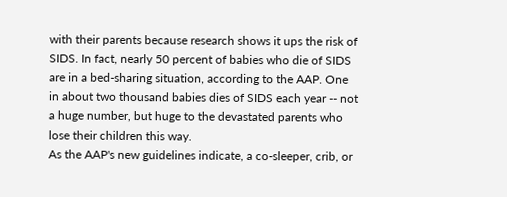with their parents because research shows it ups the risk of SIDS. In fact, nearly 50 percent of babies who die of SIDS are in a bed-sharing situation, according to the AAP. One in about two thousand babies dies of SIDS each year -- not a huge number, but huge to the devastated parents who lose their children this way.
As the AAP's new guidelines indicate, a co-sleeper, crib, or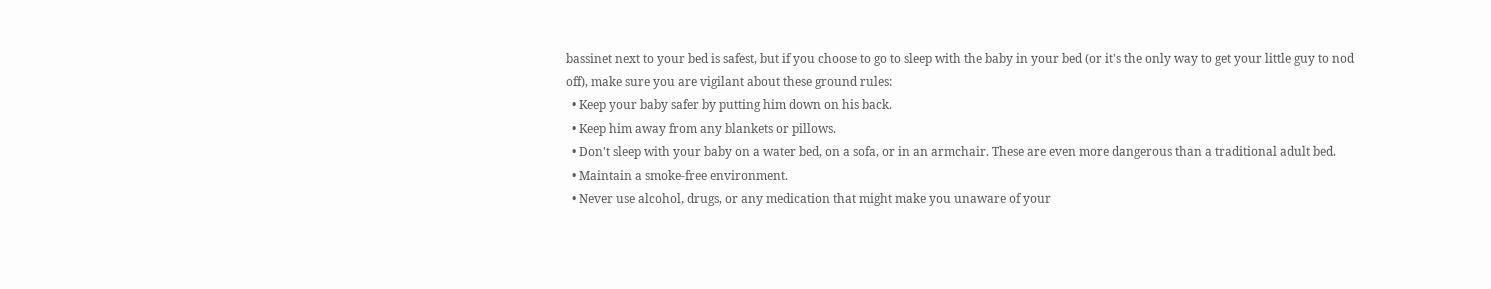bassinet next to your bed is safest, but if you choose to go to sleep with the baby in your bed (or it's the only way to get your little guy to nod off), make sure you are vigilant about these ground rules:
  • Keep your baby safer by putting him down on his back.
  • Keep him away from any blankets or pillows.
  • Don't sleep with your baby on a water bed, on a sofa, or in an armchair. These are even more dangerous than a traditional adult bed.
  • Maintain a smoke-free environment.
  • Never use alcohol, drugs, or any medication that might make you unaware of your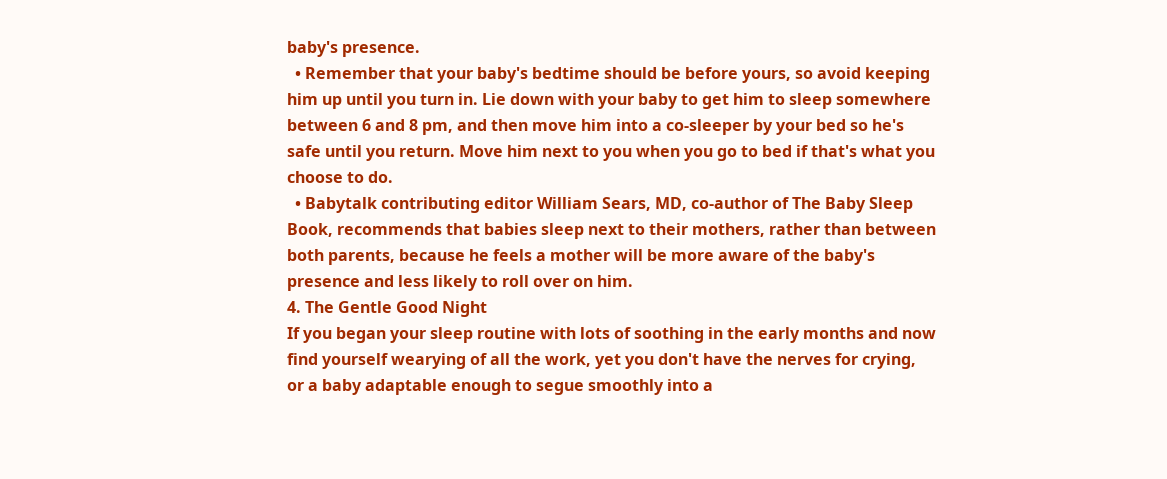baby's presence.
  • Remember that your baby's bedtime should be before yours, so avoid keeping him up until you turn in. Lie down with your baby to get him to sleep somewhere between 6 and 8 pm, and then move him into a co-sleeper by your bed so he's safe until you return. Move him next to you when you go to bed if that's what you choose to do.
  • Babytalk contributing editor William Sears, MD, co-author of The Baby Sleep Book, recommends that babies sleep next to their mothers, rather than between both parents, because he feels a mother will be more aware of the baby's presence and less likely to roll over on him.
4. The Gentle Good Night
If you began your sleep routine with lots of soothing in the early months and now find yourself wearying of all the work, yet you don't have the nerves for crying, or a baby adaptable enough to segue smoothly into a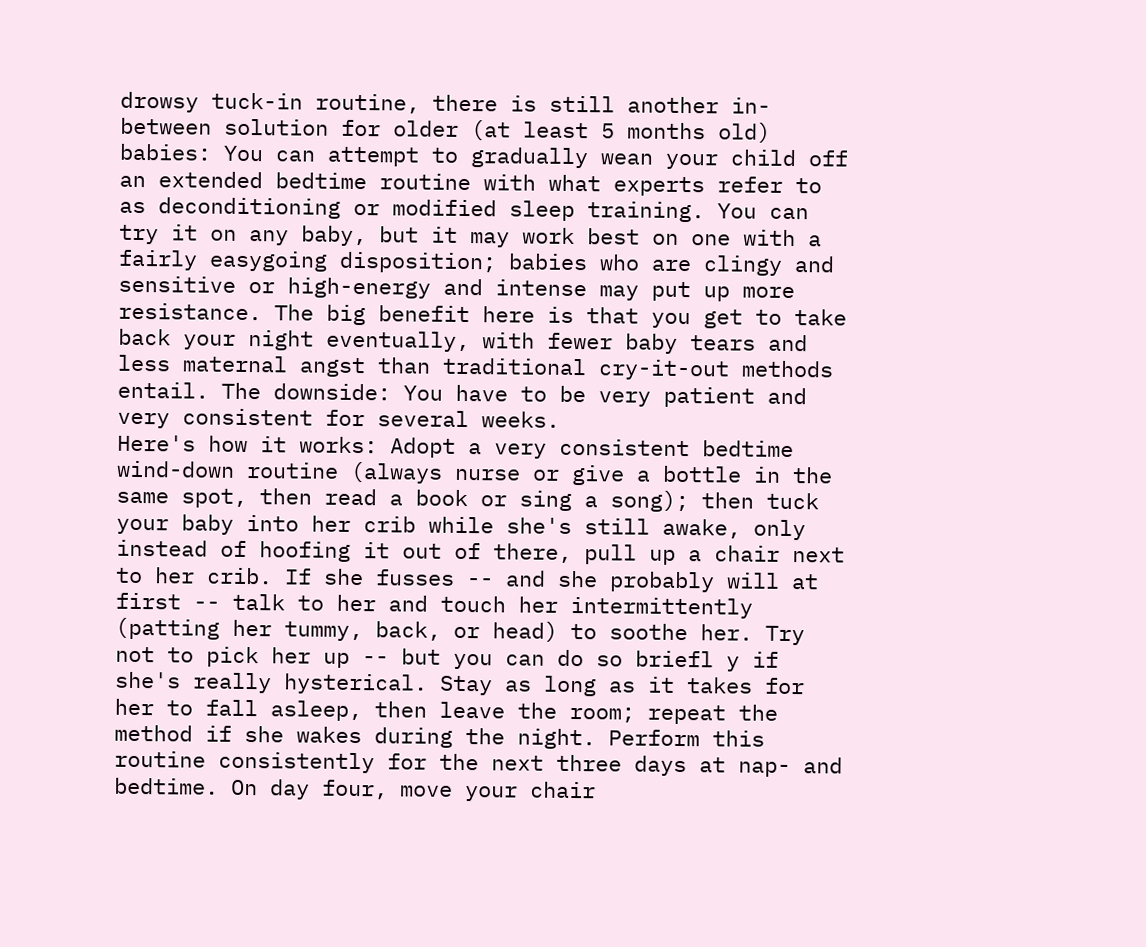drowsy tuck-in routine, there is still another in-between solution for older (at least 5 months old) babies: You can attempt to gradually wean your child off an extended bedtime routine with what experts refer to as deconditioning or modified sleep training. You can try it on any baby, but it may work best on one with a fairly easygoing disposition; babies who are clingy and sensitive or high-energy and intense may put up more resistance. The big benefit here is that you get to take back your night eventually, with fewer baby tears and less maternal angst than traditional cry-it-out methods entail. The downside: You have to be very patient and very consistent for several weeks.
Here's how it works: Adopt a very consistent bedtime wind-down routine (always nurse or give a bottle in the same spot, then read a book or sing a song); then tuck your baby into her crib while she's still awake, only instead of hoofing it out of there, pull up a chair next to her crib. If she fusses -- and she probably will at first -- talk to her and touch her intermittently (patting her tummy, back, or head) to soothe her. Try not to pick her up -- but you can do so briefl y if she's really hysterical. Stay as long as it takes for her to fall asleep, then leave the room; repeat the method if she wakes during the night. Perform this routine consistently for the next three days at nap- and bedtime. On day four, move your chair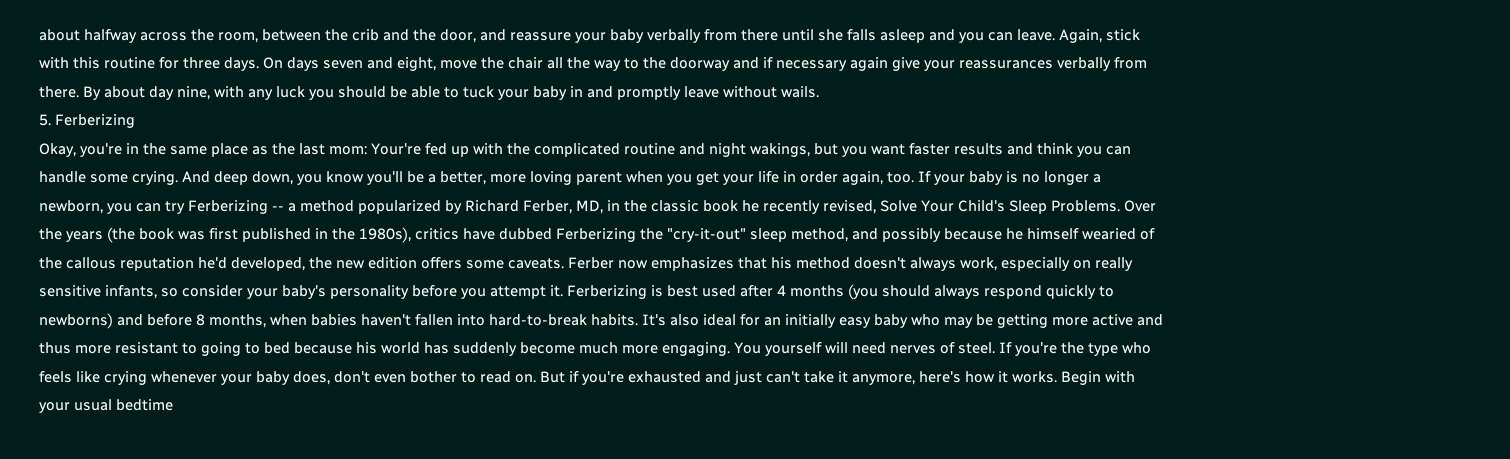about halfway across the room, between the crib and the door, and reassure your baby verbally from there until she falls asleep and you can leave. Again, stick with this routine for three days. On days seven and eight, move the chair all the way to the doorway and if necessary again give your reassurances verbally from there. By about day nine, with any luck you should be able to tuck your baby in and promptly leave without wails.
5. Ferberizing
Okay, you're in the same place as the last mom: Your're fed up with the complicated routine and night wakings, but you want faster results and think you can handle some crying. And deep down, you know you'll be a better, more loving parent when you get your life in order again, too. If your baby is no longer a newborn, you can try Ferberizing -- a method popularized by Richard Ferber, MD, in the classic book he recently revised, Solve Your Child's Sleep Problems. Over the years (the book was first published in the 1980s), critics have dubbed Ferberizing the "cry-it-out" sleep method, and possibly because he himself wearied of the callous reputation he'd developed, the new edition offers some caveats. Ferber now emphasizes that his method doesn't always work, especially on really sensitive infants, so consider your baby's personality before you attempt it. Ferberizing is best used after 4 months (you should always respond quickly to newborns) and before 8 months, when babies haven't fallen into hard-to-break habits. It's also ideal for an initially easy baby who may be getting more active and thus more resistant to going to bed because his world has suddenly become much more engaging. You yourself will need nerves of steel. If you're the type who feels like crying whenever your baby does, don't even bother to read on. But if you're exhausted and just can't take it anymore, here's how it works. Begin with your usual bedtime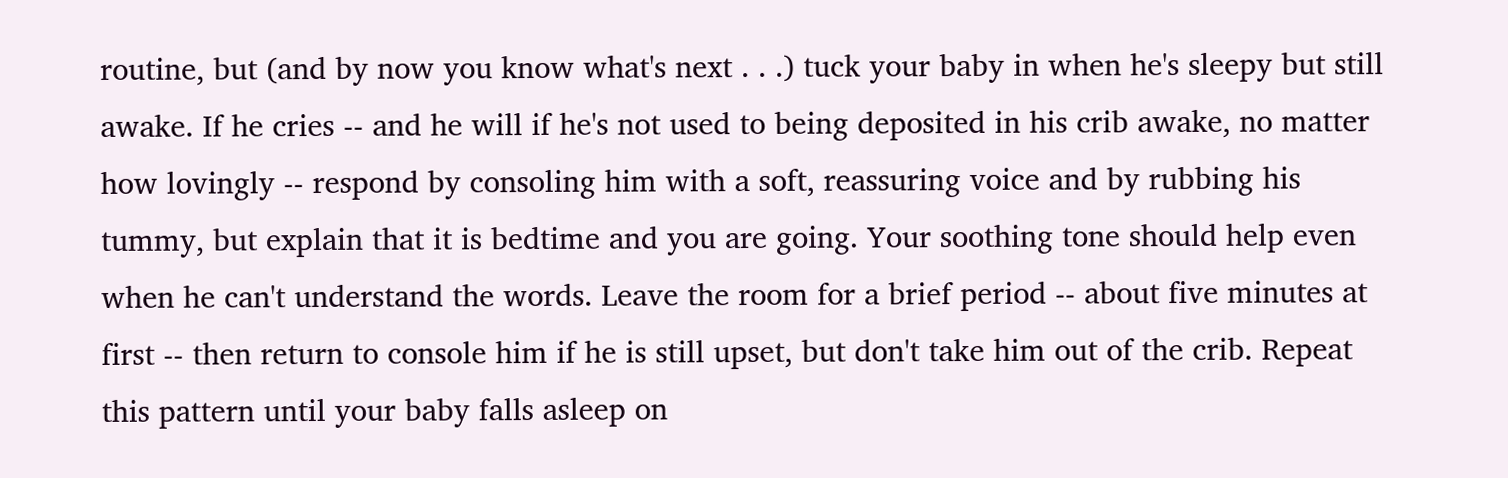routine, but (and by now you know what's next . . .) tuck your baby in when he's sleepy but still awake. If he cries -- and he will if he's not used to being deposited in his crib awake, no matter how lovingly -- respond by consoling him with a soft, reassuring voice and by rubbing his tummy, but explain that it is bedtime and you are going. Your soothing tone should help even when he can't understand the words. Leave the room for a brief period -- about five minutes at first -- then return to console him if he is still upset, but don't take him out of the crib. Repeat this pattern until your baby falls asleep on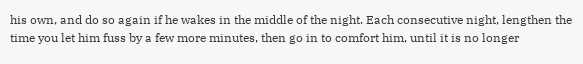his own, and do so again if he wakes in the middle of the night. Each consecutive night, lengthen the time you let him fuss by a few more minutes, then go in to comfort him, until it is no longer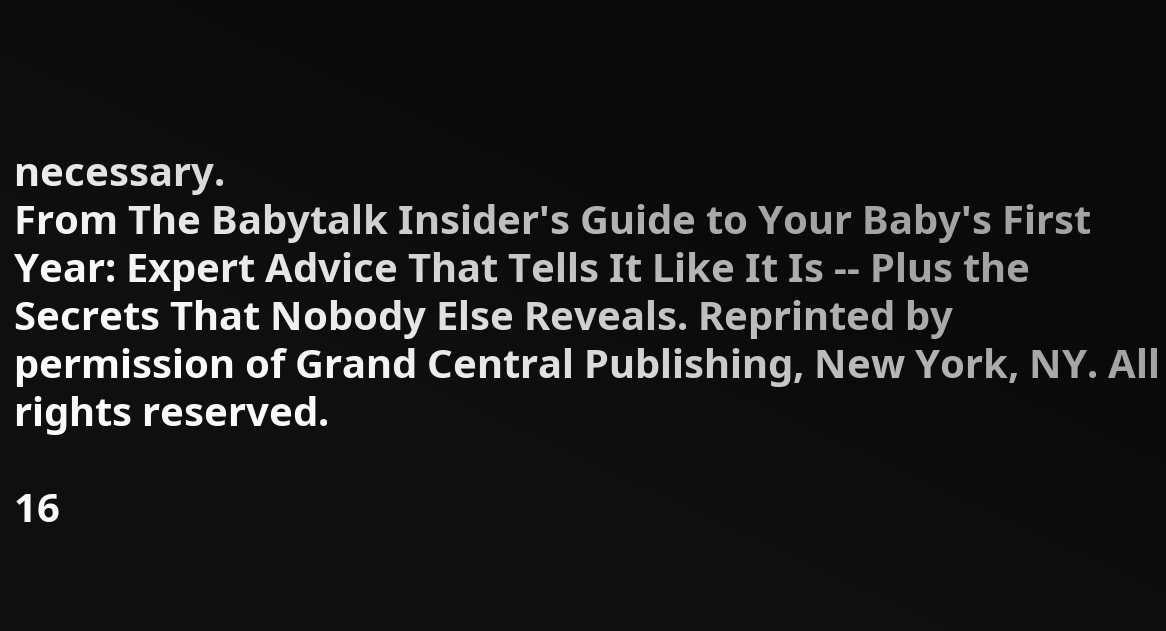necessary.
From The Babytalk Insider's Guide to Your Baby's First Year: Expert Advice That Tells It Like It Is -- Plus the Secrets That Nobody Else Reveals. Reprinted by permission of Grand Central Publishing, New York, NY. All rights reserved.

16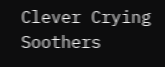Clever Crying Soothers